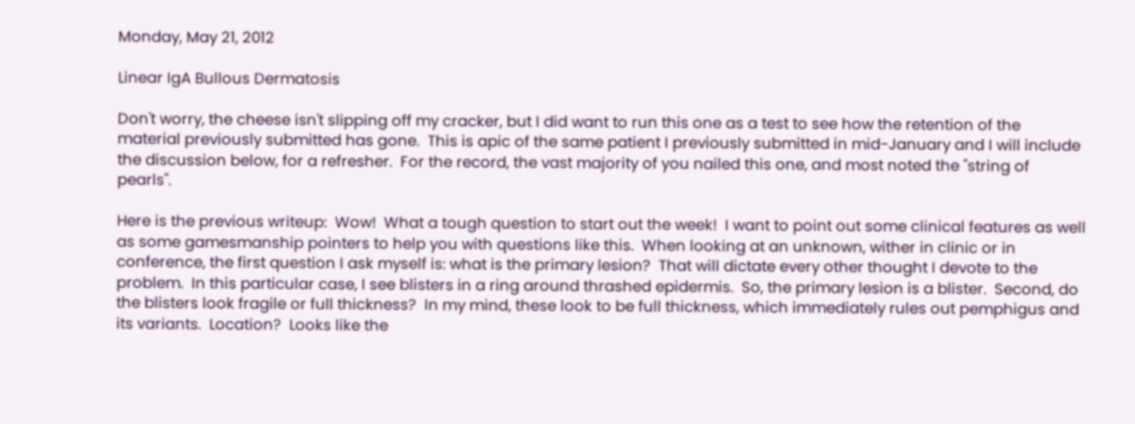Monday, May 21, 2012

Linear IgA Bullous Dermatosis

Don't worry, the cheese isn't slipping off my cracker, but I did want to run this one as a test to see how the retention of the material previously submitted has gone.  This is apic of the same patient I previously submitted in mid-January and I will include the discussion below, for a refresher.  For the record, the vast majority of you nailed this one, and most noted the "string of pearls".

Here is the previous writeup:  Wow!  What a tough question to start out the week!  I want to point out some clinical features as well as some gamesmanship pointers to help you with questions like this.  When looking at an unknown, wither in clinic or in conference, the first question I ask myself is: what is the primary lesion?  That will dictate every other thought I devote to the problem.  In this particular case, I see blisters in a ring around thrashed epidermis.  So, the primary lesion is a blister.  Second, do the blisters look fragile or full thickness?  In my mind, these look to be full thickness, which immediately rules out pemphigus and its variants.  Location?  Looks like the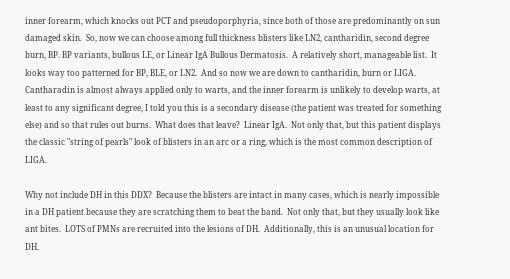inner forearm, which knocks out PCT and pseudoporphyria, since both of those are predominantly on sun damaged skin.  So, now we can choose among full thickness blisters like LN2, cantharidin, second degree burn, BP. BP variants, bullous LE, or Linear IgA Bullous Dermatosis.  A relatively short, manageable list.  It looks way too patterned for BP, BLE, or LN2.  And so now we are down to cantharidin, burn or LIGA.  Cantharadin is almost always applied only to warts, and the inner forearm is unlikely to develop warts, at least to any significant degree, I told you this is a secondary disease (the patient was treated for something else) and so that rules out burns.  What does that leave?  Linear IgA.  Not only that, but this patient displays the classic "string of pearls" look of blisters in an arc or a ring, which is the most common description of LIGA.

Why not include DH in this DDX?  Because the blisters are intact in many cases, which is nearly impossible in a DH patient because they are scratching them to beat the band.  Not only that, but they usually look like ant bites.  LOTS of PMNs are recruited into the lesions of DH.  Additionally, this is an unusual location for DH.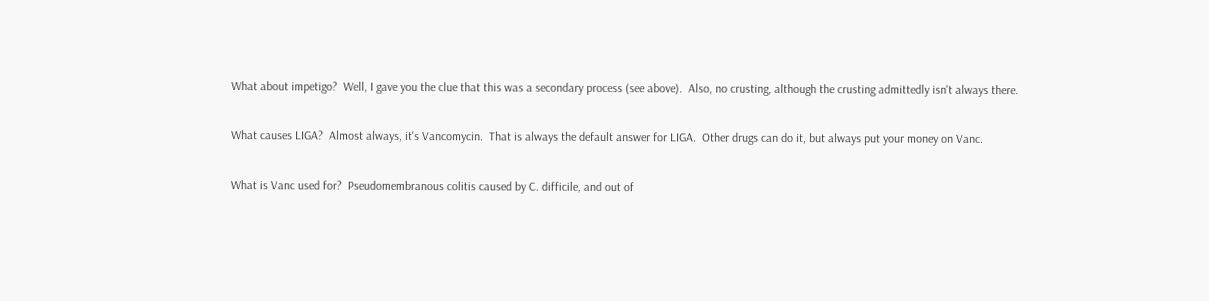What about impetigo?  Well, I gave you the clue that this was a secondary process (see above).  Also, no crusting, although the crusting admittedly isn't always there.

What causes LIGA?  Almost always, it's Vancomycin.  That is always the default answer for LIGA.  Other drugs can do it, but always put your money on Vanc.

What is Vanc used for?  Pseudomembranous colitis caused by C. difficile, and out of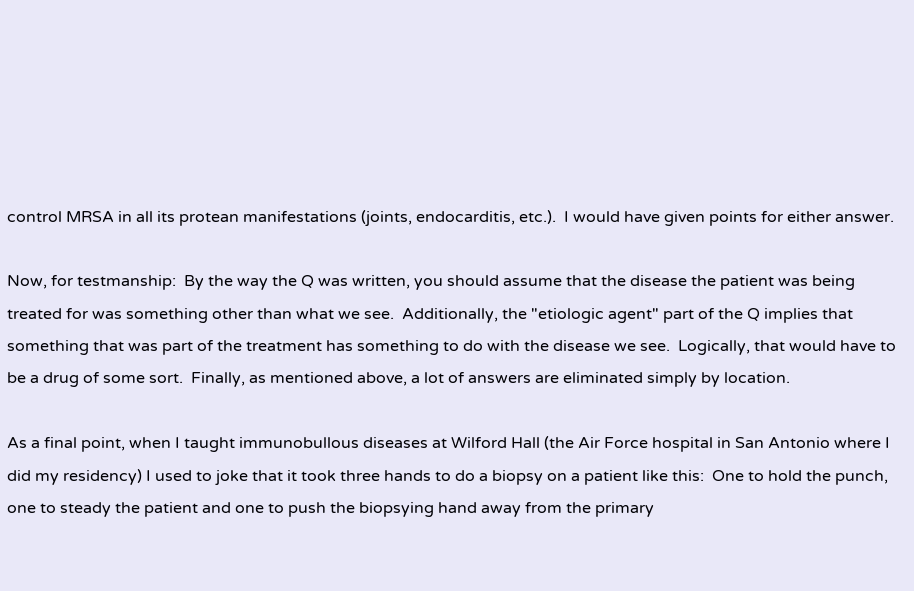control MRSA in all its protean manifestations (joints, endocarditis, etc.).  I would have given points for either answer.

Now, for testmanship:  By the way the Q was written, you should assume that the disease the patient was being treated for was something other than what we see.  Additionally, the "etiologic agent" part of the Q implies that something that was part of the treatment has something to do with the disease we see.  Logically, that would have to be a drug of some sort.  Finally, as mentioned above, a lot of answers are eliminated simply by location.

As a final point, when I taught immunobullous diseases at Wilford Hall (the Air Force hospital in San Antonio where I did my residency) I used to joke that it took three hands to do a biopsy on a patient like this:  One to hold the punch, one to steady the patient and one to push the biopsying hand away from the primary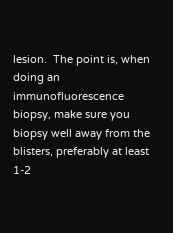lesion.  The point is, when doing an immunofluorescence biopsy, make sure you biopsy well away from the blisters, preferably at least 1-2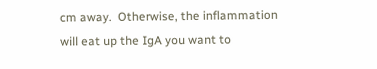cm away.  Otherwise, the inflammation will eat up the IgA you want to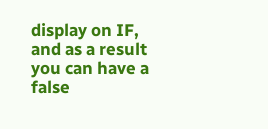display on IF, and as a result you can have a false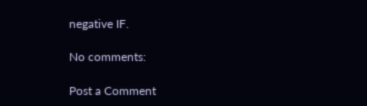negative IF.

No comments:

Post a Comment